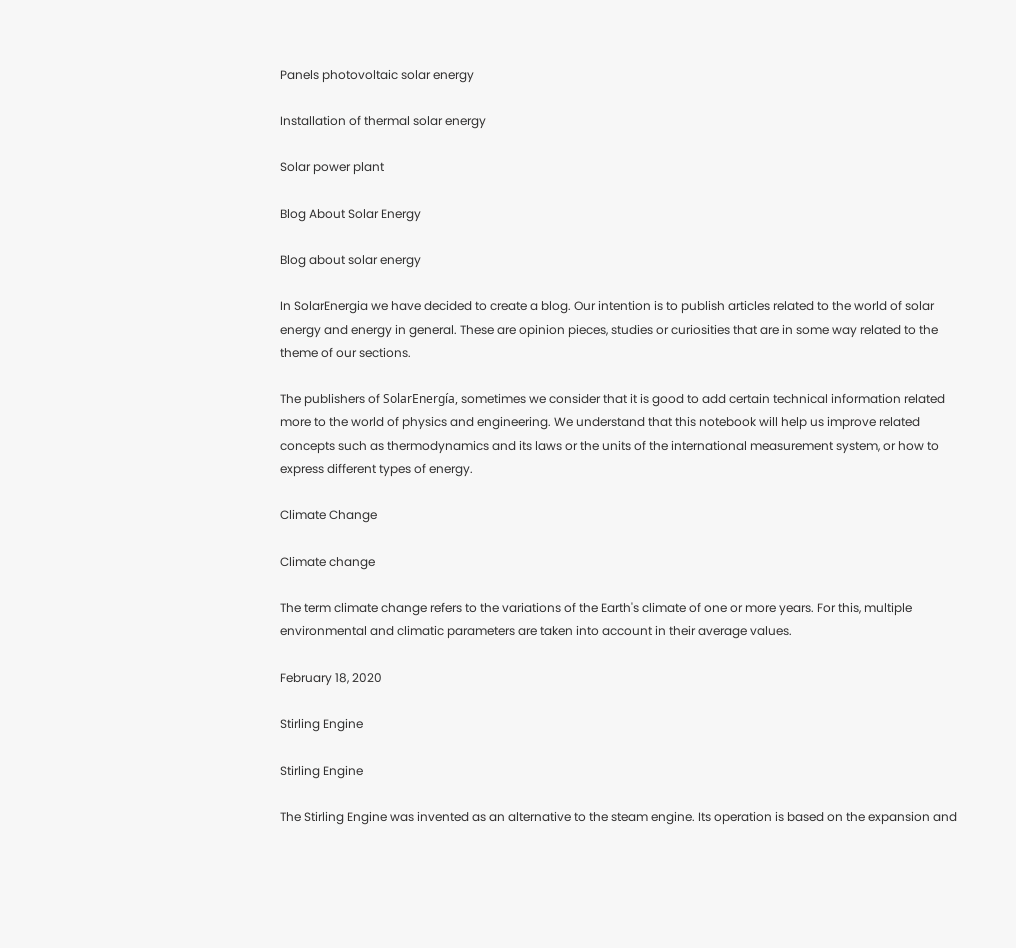Panels photovoltaic solar energy

Installation of thermal solar energy

Solar power plant

Blog About Solar Energy

Blog about solar energy

In SolarEnergia we have decided to create a blog. Our intention is to publish articles related to the world of solar energy and energy in general. These are opinion pieces, studies or curiosities that are in some way related to the theme of our sections.

The publishers of SolarEnergía, sometimes we consider that it is good to add certain technical information related more to the world of physics and engineering. We understand that this notebook will help us improve related concepts such as thermodynamics and its laws or the units of the international measurement system, or how to express different types of energy.

Climate Change

Climate change

The term climate change refers to the variations of the Earth's climate of one or more years. For this, multiple environmental and climatic parameters are taken into account in their average values.

February 18, 2020

Stirling Engine

Stirling Engine

The Stirling Engine was invented as an alternative to the steam engine. Its operation is based on the expansion and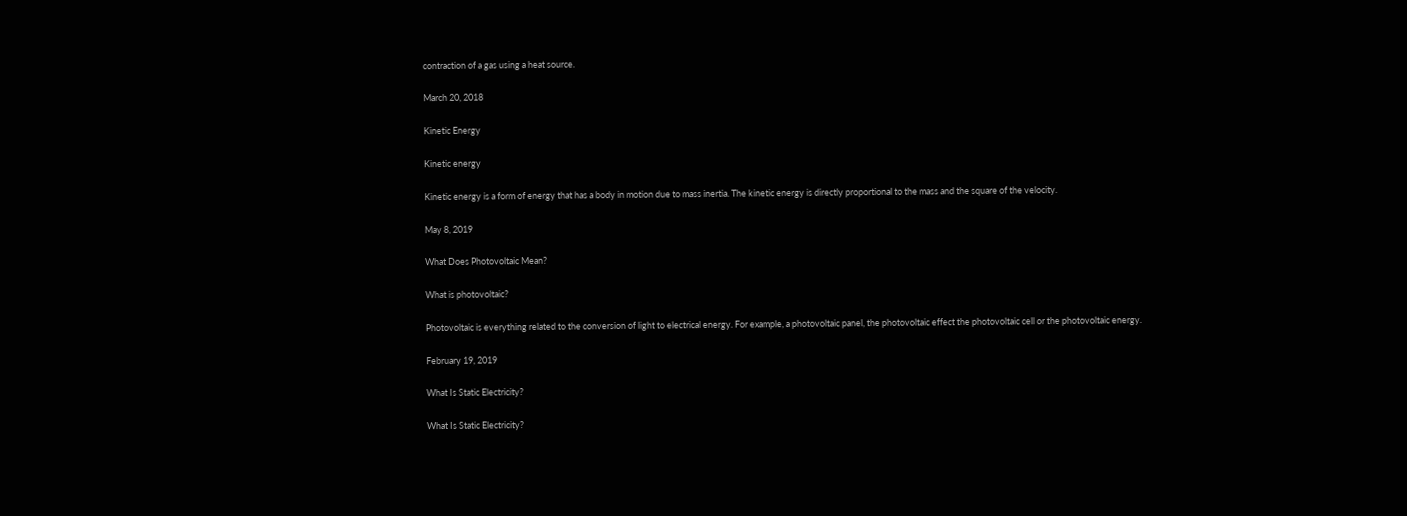contraction of a gas using a heat source.

March 20, 2018

Kinetic Energy

Kinetic energy

Kinetic energy is a form of energy that has a body in motion due to mass inertia. The kinetic energy is directly proportional to the mass and the square of the velocity.

May 8, 2019

What Does Photovoltaic Mean?

What is photovoltaic?

Photovoltaic is everything related to the conversion of light to electrical energy. For example, a photovoltaic panel, the photovoltaic effect the photovoltaic cell or the photovoltaic energy.

February 19, 2019

What Is Static Electricity?

What Is Static Electricity?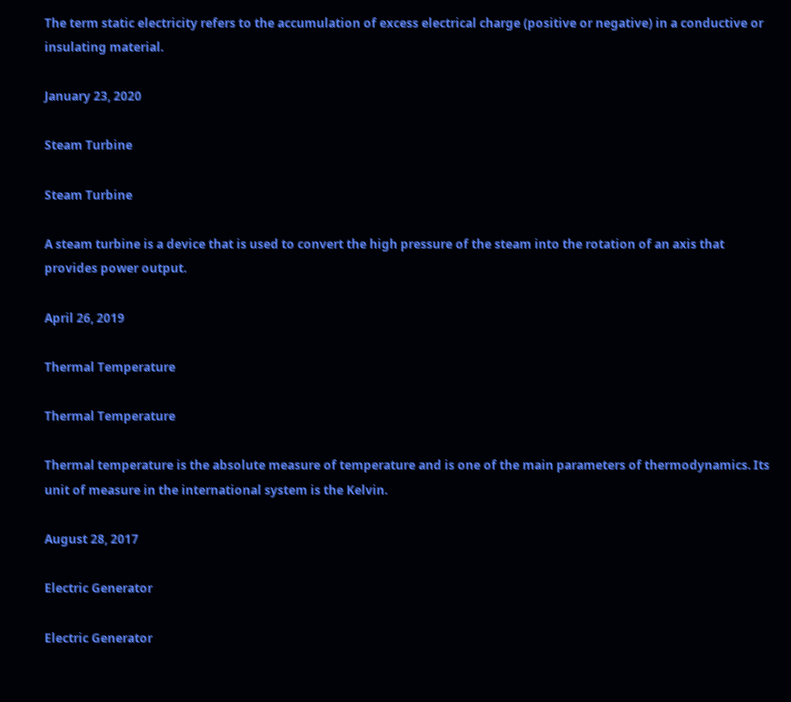The term static electricity refers to the accumulation of excess electrical charge (positive or negative) in a conductive or insulating material.

January 23, 2020

Steam Turbine

Steam Turbine

A steam turbine is a device that is used to convert the high pressure of the steam into the rotation of an axis that provides power output.

April 26, 2019

Thermal Temperature

Thermal Temperature

Thermal temperature is the absolute measure of temperature and is one of the main parameters of thermodynamics. Its unit of measure in the international system is the Kelvin.

August 28, 2017

Electric Generator

Electric Generator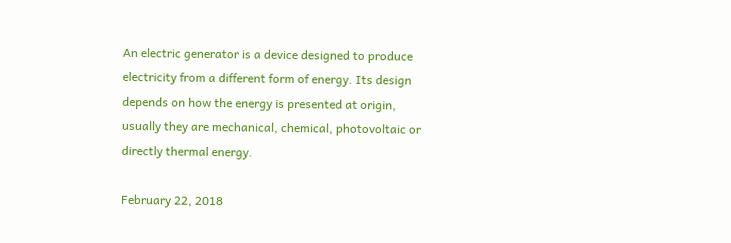An electric generator is a device designed to produce electricity from a different form of energy. Its design depends on how the energy is presented at origin, usually they are mechanical, chemical, photovoltaic or directly thermal energy.

February 22, 2018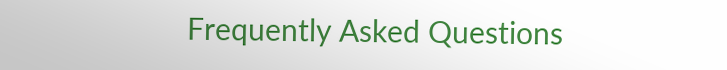Frequently Asked Questions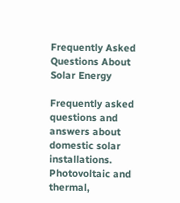Frequently Asked Questions About Solar Energy

Frequently asked questions and answers about domestic solar installations. Photovoltaic and thermal,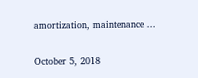amortization, maintenance ...

October 5, 2018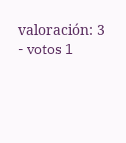valoración: 3 - votos 1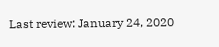Last review: January 24, 2020